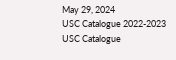May 29, 2024
USC Catalogue 2022-2023
USC Catalogue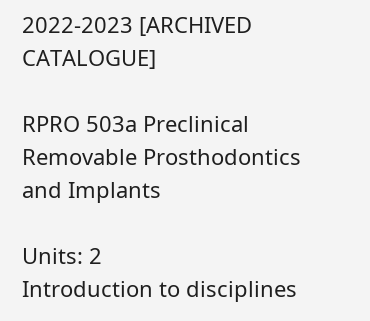2022-2023 [ARCHIVED CATALOGUE]

RPRO 503a Preclinical Removable Prosthodontics and Implants

Units: 2
Introduction to disciplines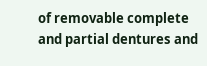of removable complete and partial dentures and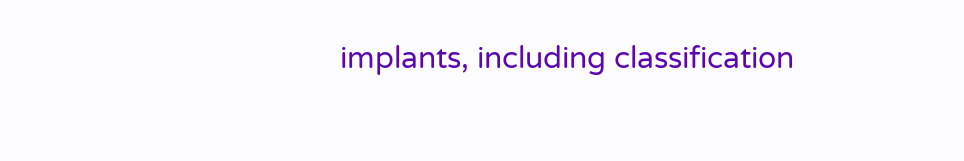implants, including classification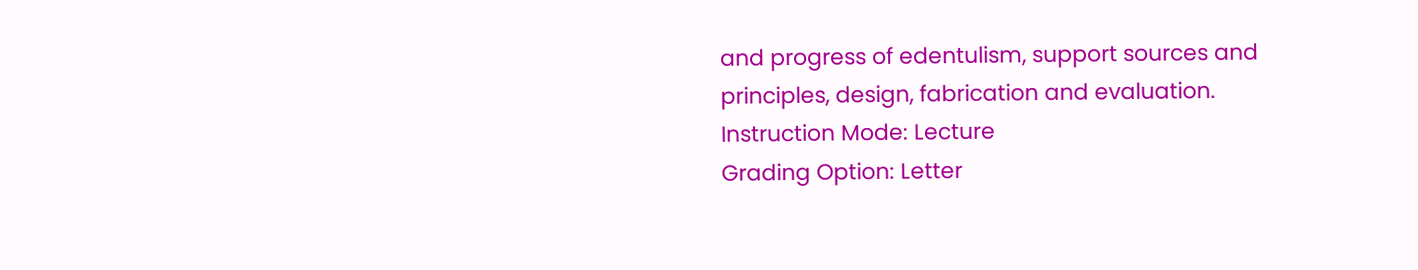and progress of edentulism, support sources and principles, design, fabrication and evaluation.
Instruction Mode: Lecture
Grading Option: Letter